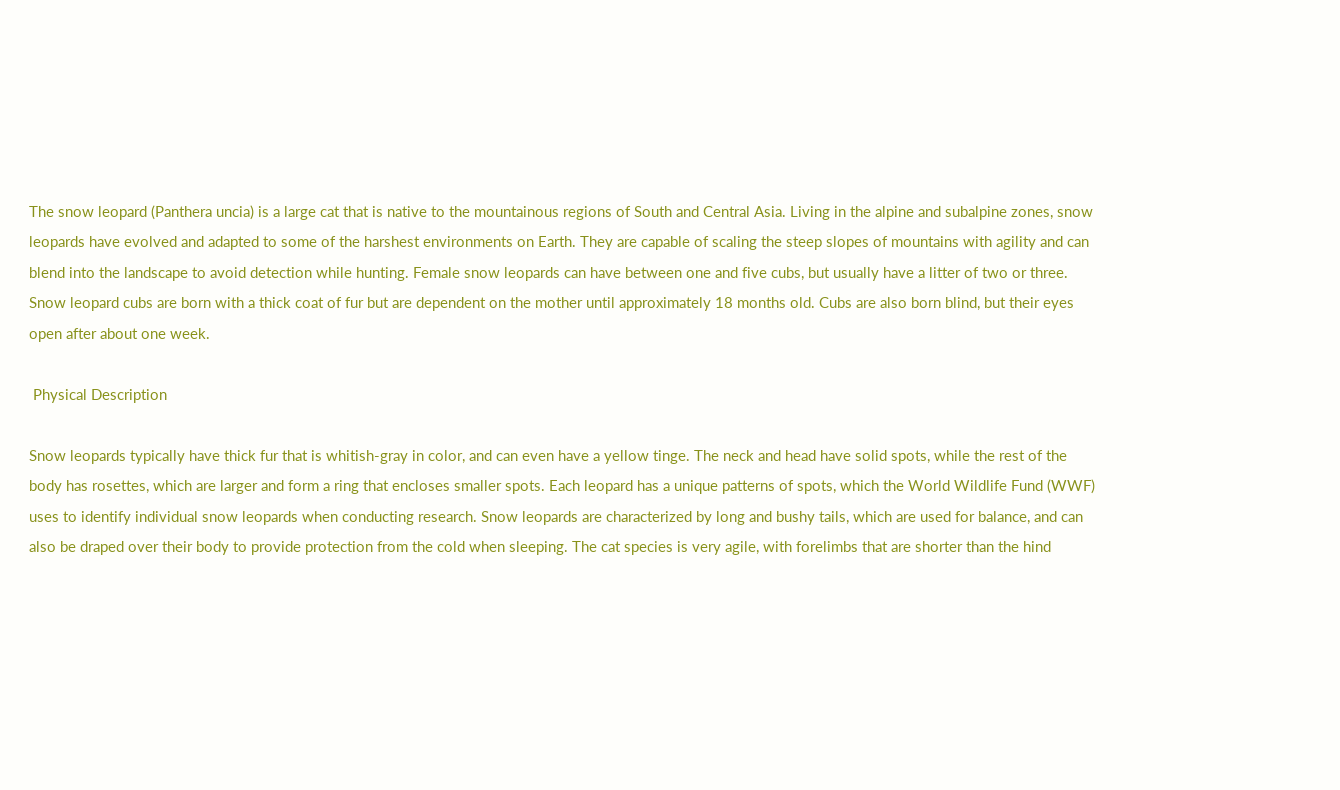The snow leopard (Panthera uncia) is a large cat that is native to the mountainous regions of South and Central Asia. Living in the alpine and subalpine zones, snow leopards have evolved and adapted to some of the harshest environments on Earth. They are capable of scaling the steep slopes of mountains with agility and can blend into the landscape to avoid detection while hunting. Female snow leopards can have between one and five cubs, but usually have a litter of two or three. Snow leopard cubs are born with a thick coat of fur but are dependent on the mother until approximately 18 months old. Cubs are also born blind, but their eyes open after about one week.

 Physical Description

Snow leopards typically have thick fur that is whitish-gray in color, and can even have a yellow tinge. The neck and head have solid spots, while the rest of the body has rosettes, which are larger and form a ring that encloses smaller spots. Each leopard has a unique patterns of spots, which the World Wildlife Fund (WWF) uses to identify individual snow leopards when conducting research. Snow leopards are characterized by long and bushy tails, which are used for balance, and can also be draped over their body to provide protection from the cold when sleeping. The cat species is very agile, with forelimbs that are shorter than the hind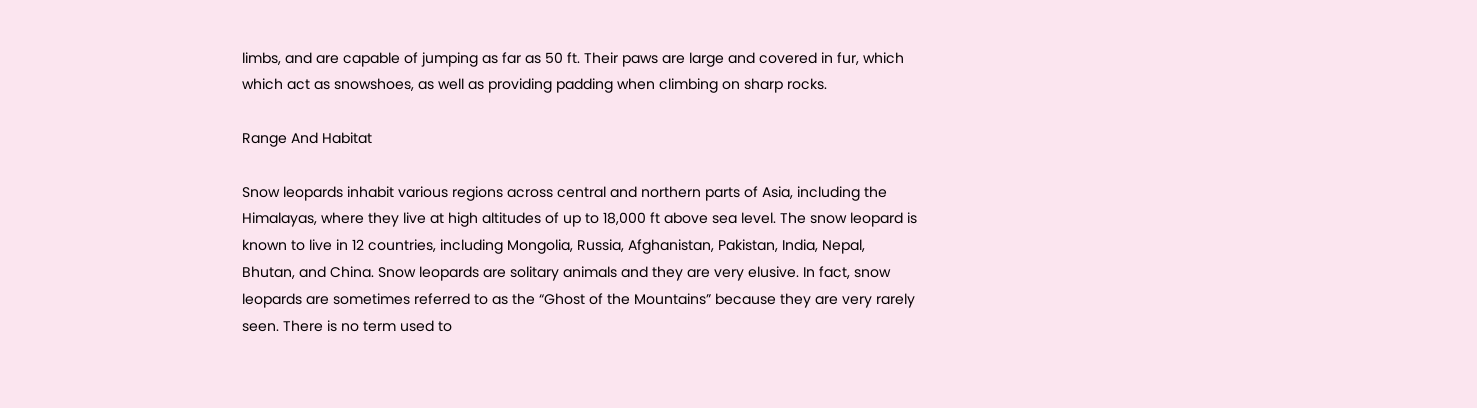limbs, and are capable of jumping as far as 50 ft. Their paws are large and covered in fur, which which act as snowshoes, as well as providing padding when climbing on sharp rocks.

Range And Habitat

Snow leopards inhabit various regions across central and northern parts of Asia, including the Himalayas, where they live at high altitudes of up to 18,000 ft above sea level. The snow leopard is known to live in 12 countries, including Mongolia, Russia, Afghanistan, Pakistan, India, Nepal, Bhutan, and China. Snow leopards are solitary animals and they are very elusive. In fact, snow leopards are sometimes referred to as the “Ghost of the Mountains” because they are very rarely seen. There is no term used to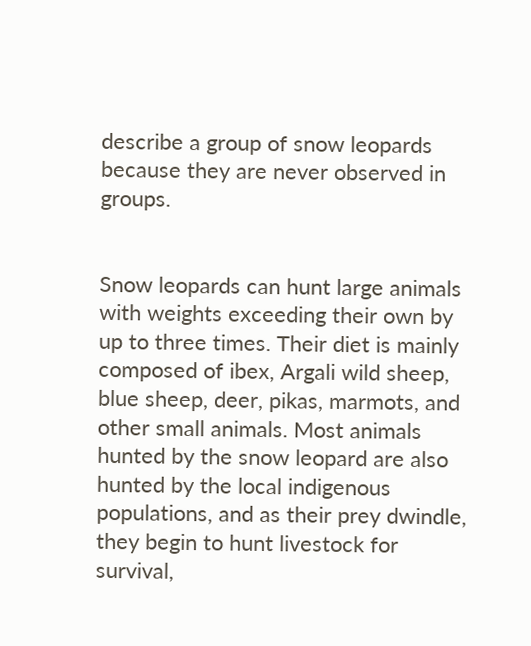describe a group of snow leopards because they are never observed in groups.


Snow leopards can hunt large animals with weights exceeding their own by up to three times. Their diet is mainly composed of ibex, Argali wild sheep, blue sheep, deer, pikas, marmots, and other small animals. Most animals hunted by the snow leopard are also hunted by the local indigenous populations, and as their prey dwindle, they begin to hunt livestock for survival,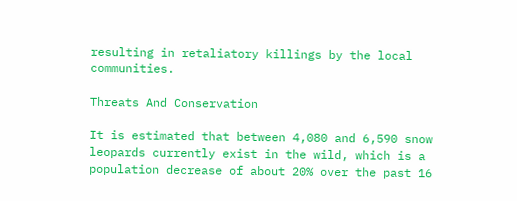resulting in retaliatory killings by the local communities.

Threats And Conservation

It is estimated that between 4,080 and 6,590 snow leopards currently exist in the wild, which is a population decrease of about 20% over the past 16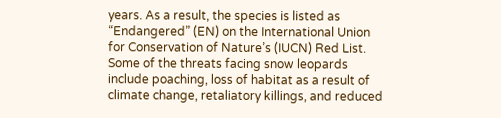years. As a result, the species is listed as “Endangered” (EN) on the International Union for Conservation of Nature’s (IUCN) Red List. Some of the threats facing snow leopards include poaching, loss of habitat as a result of climate change, retaliatory killings, and reduced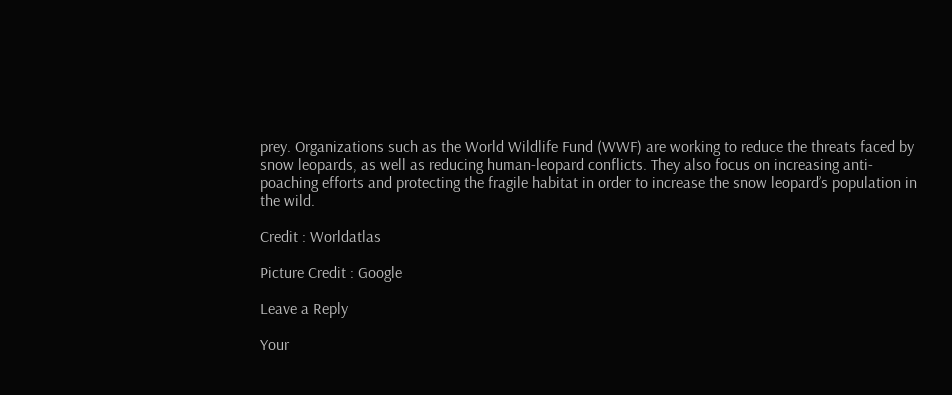prey. Organizations such as the World Wildlife Fund (WWF) are working to reduce the threats faced by snow leopards, as well as reducing human-leopard conflicts. They also focus on increasing anti-poaching efforts and protecting the fragile habitat in order to increase the snow leopard’s population in the wild.

Credit : Worldatlas

Picture Credit : Google

Leave a Reply

Your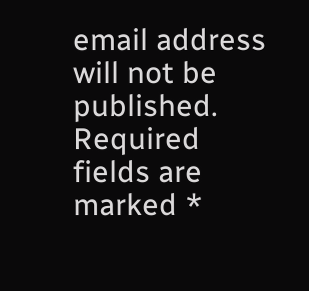email address will not be published. Required fields are marked *